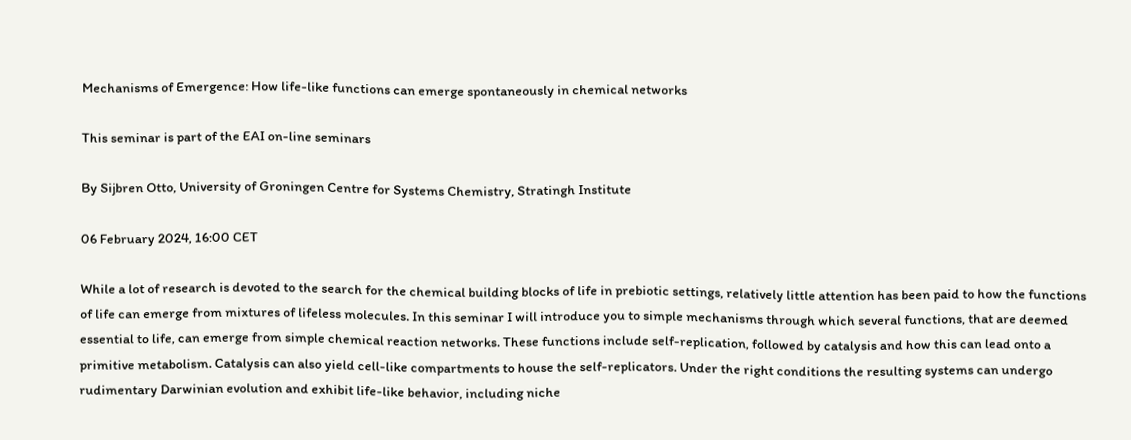Mechanisms of Emergence: How life-like functions can emerge spontaneously in chemical networks

This seminar is part of the EAI on-line seminars

By Sijbren Otto, University of Groningen Centre for Systems Chemistry, Stratingh Institute

06 February 2024, 16:00 CET

While a lot of research is devoted to the search for the chemical building blocks of life in prebiotic settings, relatively little attention has been paid to how the functions of life can emerge from mixtures of lifeless molecules. In this seminar I will introduce you to simple mechanisms through which several functions, that are deemed essential to life, can emerge from simple chemical reaction networks. These functions include self-replication, followed by catalysis and how this can lead onto a primitive metabolism. Catalysis can also yield cell-like compartments to house the self-replicators. Under the right conditions the resulting systems can undergo rudimentary Darwinian evolution and exhibit life-like behavior, including niche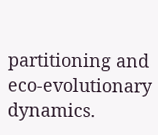partitioning and eco-evolutionary dynamics.